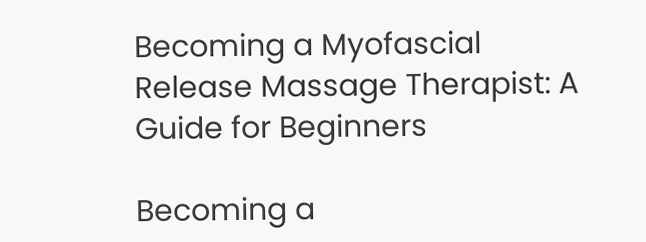Becoming a Myofascial Release Massage Therapist: A Guide for Beginners

Becoming a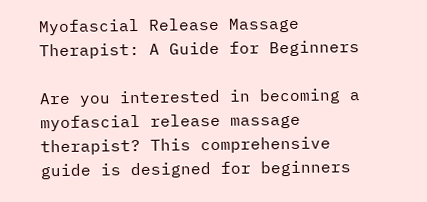Myofascial Release Massage Therapist: A Guide for Beginners

Are you interested in becoming a myofascial release massage therapist? This comprehensive guide is designed for beginners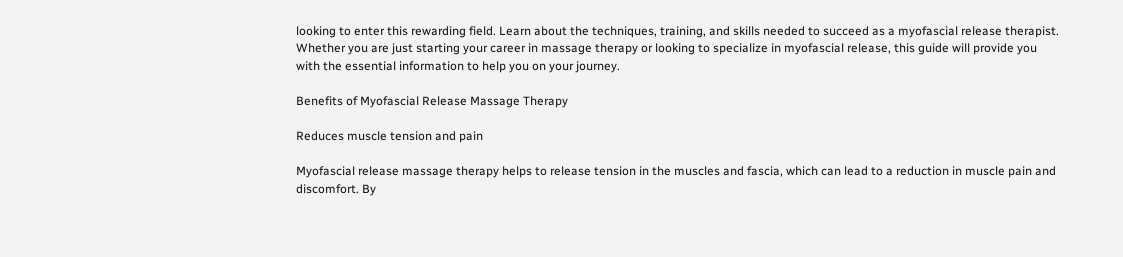looking to enter this rewarding field. Learn about the techniques, training, and skills needed to succeed as a myofascial release therapist. Whether you are just starting your career in massage therapy or looking to specialize in myofascial release, this guide will provide you with the essential information to help you on your journey.

Benefits of Myofascial Release Massage Therapy

Reduces muscle tension and pain

Myofascial release massage therapy helps to release tension in the muscles and fascia, which can lead to a reduction in muscle pain and discomfort. By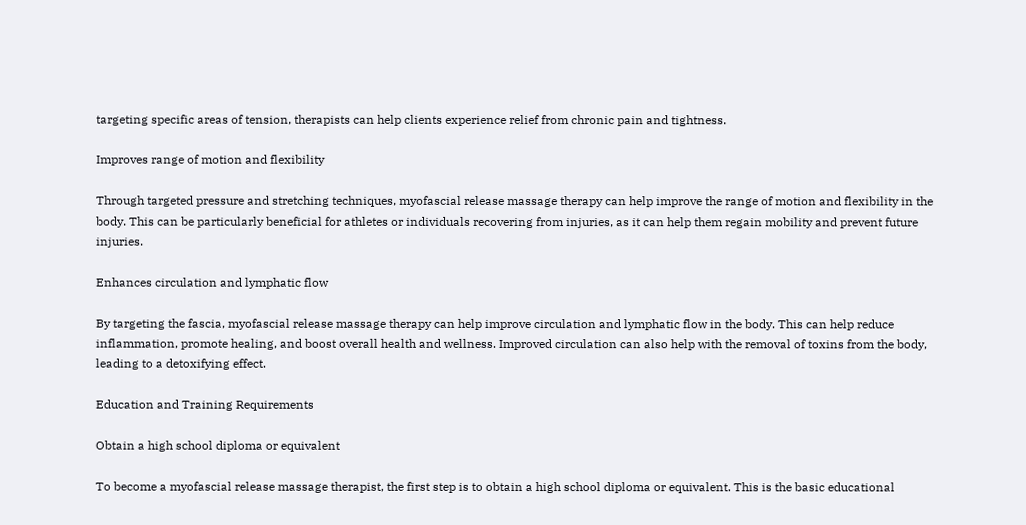targeting specific areas of tension, therapists can help clients experience relief from chronic pain and tightness.

Improves range of motion and flexibility

Through targeted pressure and stretching techniques, myofascial release massage therapy can help improve the range of motion and flexibility in the body. This can be particularly beneficial for athletes or individuals recovering from injuries, as it can help them regain mobility and prevent future injuries.

Enhances circulation and lymphatic flow

By targeting the fascia, myofascial release massage therapy can help improve circulation and lymphatic flow in the body. This can help reduce inflammation, promote healing, and boost overall health and wellness. Improved circulation can also help with the removal of toxins from the body, leading to a detoxifying effect.

Education and Training Requirements

Obtain a high school diploma or equivalent

To become a myofascial release massage therapist, the first step is to obtain a high school diploma or equivalent. This is the basic educational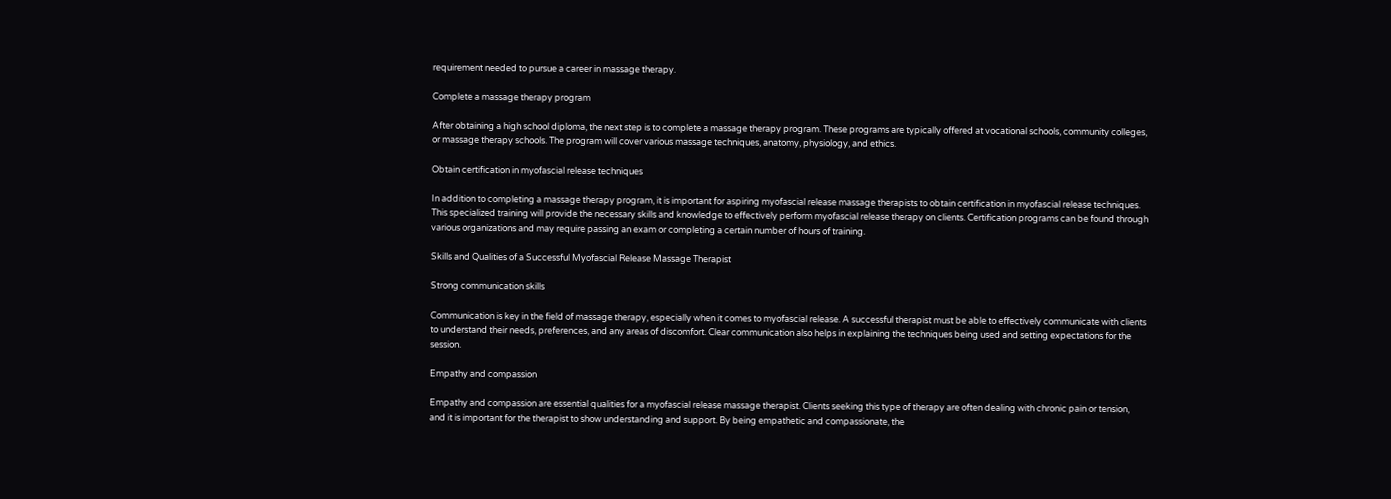requirement needed to pursue a career in massage therapy.

Complete a massage therapy program

After obtaining a high school diploma, the next step is to complete a massage therapy program. These programs are typically offered at vocational schools, community colleges, or massage therapy schools. The program will cover various massage techniques, anatomy, physiology, and ethics.

Obtain certification in myofascial release techniques

In addition to completing a massage therapy program, it is important for aspiring myofascial release massage therapists to obtain certification in myofascial release techniques. This specialized training will provide the necessary skills and knowledge to effectively perform myofascial release therapy on clients. Certification programs can be found through various organizations and may require passing an exam or completing a certain number of hours of training.

Skills and Qualities of a Successful Myofascial Release Massage Therapist

Strong communication skills

Communication is key in the field of massage therapy, especially when it comes to myofascial release. A successful therapist must be able to effectively communicate with clients to understand their needs, preferences, and any areas of discomfort. Clear communication also helps in explaining the techniques being used and setting expectations for the session.

Empathy and compassion

Empathy and compassion are essential qualities for a myofascial release massage therapist. Clients seeking this type of therapy are often dealing with chronic pain or tension, and it is important for the therapist to show understanding and support. By being empathetic and compassionate, the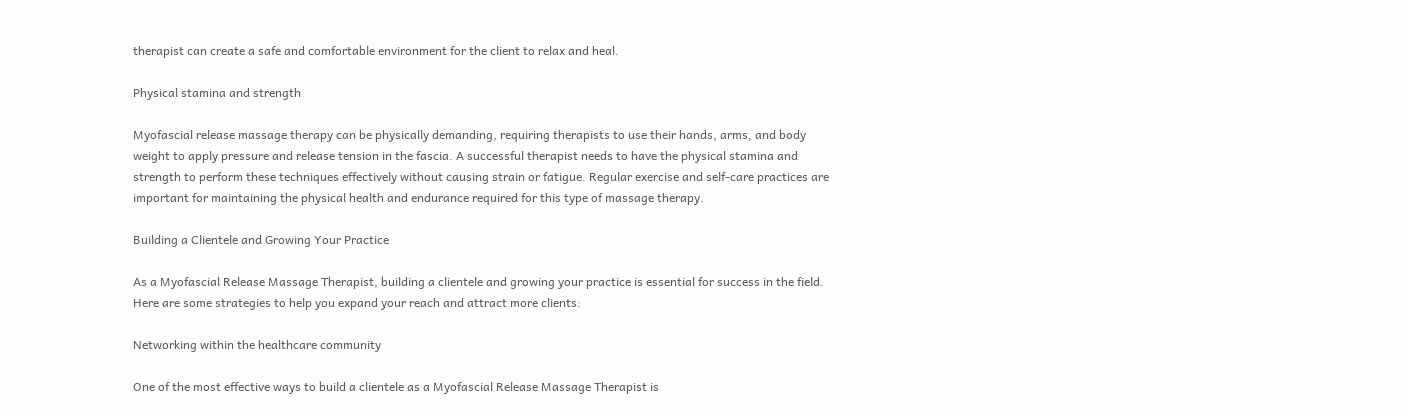therapist can create a safe and comfortable environment for the client to relax and heal.

Physical stamina and strength

Myofascial release massage therapy can be physically demanding, requiring therapists to use their hands, arms, and body weight to apply pressure and release tension in the fascia. A successful therapist needs to have the physical stamina and strength to perform these techniques effectively without causing strain or fatigue. Regular exercise and self-care practices are important for maintaining the physical health and endurance required for this type of massage therapy.

Building a Clientele and Growing Your Practice

As a Myofascial Release Massage Therapist, building a clientele and growing your practice is essential for success in the field. Here are some strategies to help you expand your reach and attract more clients:

Networking within the healthcare community

One of the most effective ways to build a clientele as a Myofascial Release Massage Therapist is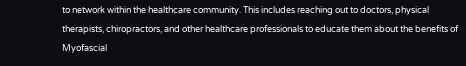to network within the healthcare community. This includes reaching out to doctors, physical therapists, chiropractors, and other healthcare professionals to educate them about the benefits of Myofascial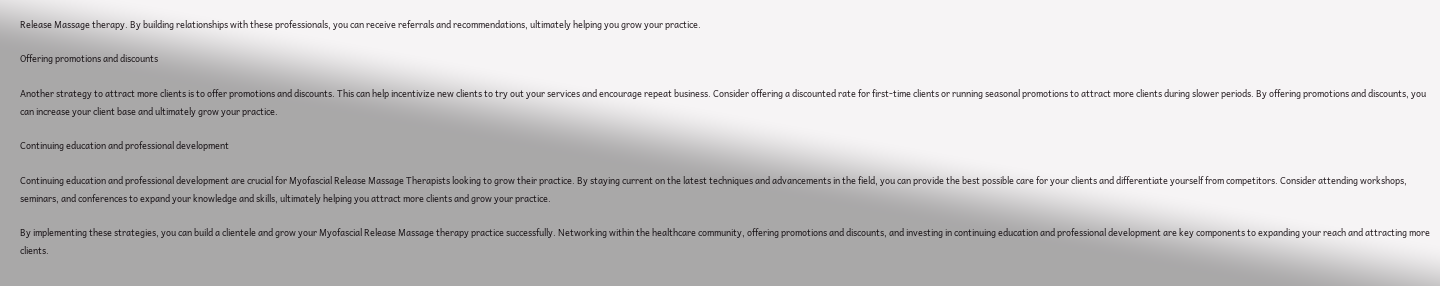Release Massage therapy. By building relationships with these professionals, you can receive referrals and recommendations, ultimately helping you grow your practice.

Offering promotions and discounts

Another strategy to attract more clients is to offer promotions and discounts. This can help incentivize new clients to try out your services and encourage repeat business. Consider offering a discounted rate for first-time clients or running seasonal promotions to attract more clients during slower periods. By offering promotions and discounts, you can increase your client base and ultimately grow your practice.

Continuing education and professional development

Continuing education and professional development are crucial for Myofascial Release Massage Therapists looking to grow their practice. By staying current on the latest techniques and advancements in the field, you can provide the best possible care for your clients and differentiate yourself from competitors. Consider attending workshops, seminars, and conferences to expand your knowledge and skills, ultimately helping you attract more clients and grow your practice.

By implementing these strategies, you can build a clientele and grow your Myofascial Release Massage therapy practice successfully. Networking within the healthcare community, offering promotions and discounts, and investing in continuing education and professional development are key components to expanding your reach and attracting more clients.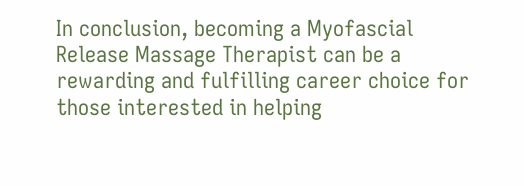In conclusion, becoming a Myofascial Release Massage Therapist can be a rewarding and fulfilling career choice for those interested in helping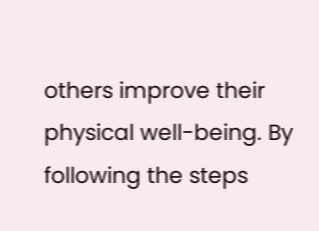others improve their physical well-being. By following the steps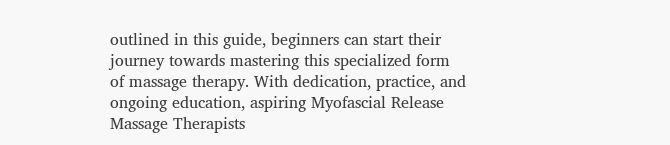outlined in this guide, beginners can start their journey towards mastering this specialized form of massage therapy. With dedication, practice, and ongoing education, aspiring Myofascial Release Massage Therapists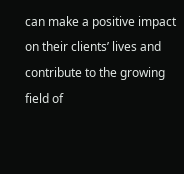can make a positive impact on their clients’ lives and contribute to the growing field of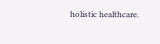holistic healthcare.